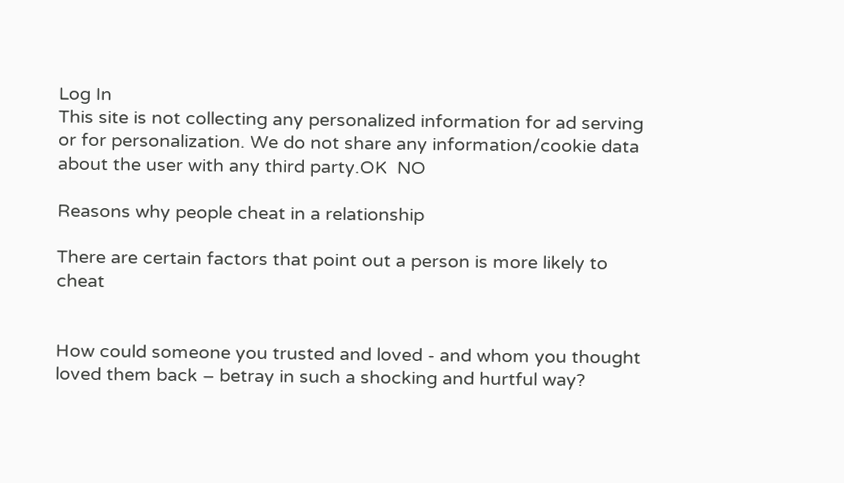Log In
This site is not collecting any personalized information for ad serving or for personalization. We do not share any information/cookie data about the user with any third party.OK  NO

Reasons why people cheat in a relationship

There are certain factors that point out a person is more likely to cheat


How could someone you trusted and loved - and whom you thought loved them back – betray in such a shocking and hurtful way?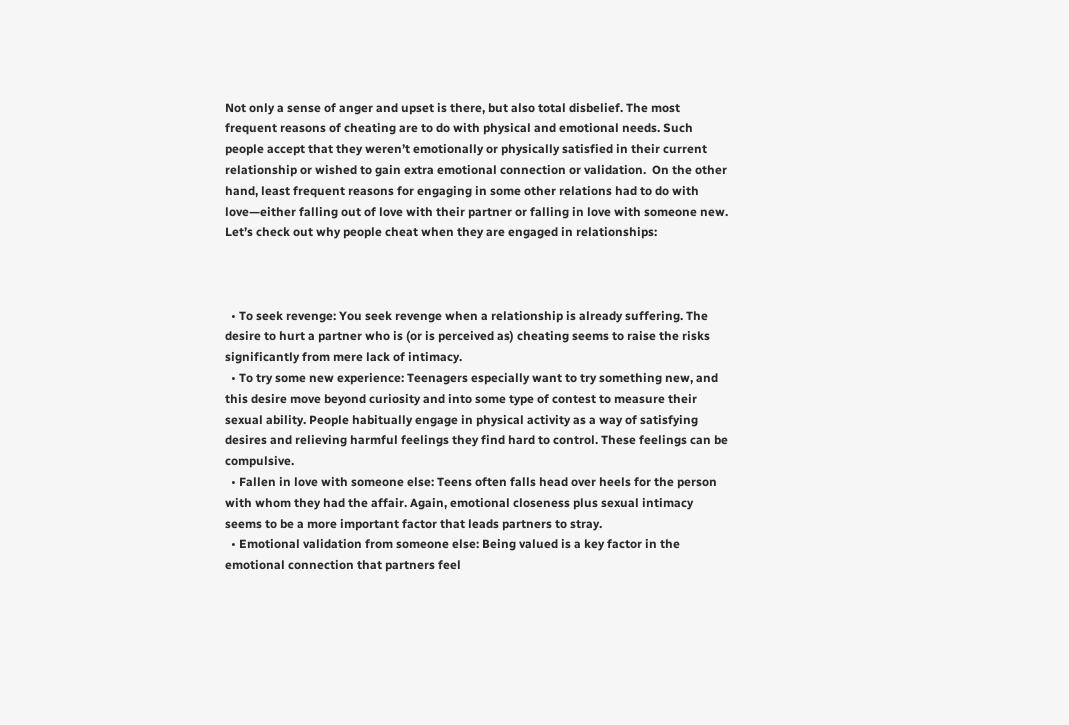Not only a sense of anger and upset is there, but also total disbelief. The most frequent reasons of cheating are to do with physical and emotional needs. Such people accept that they weren’t emotionally or physically satisfied in their current relationship or wished to gain extra emotional connection or validation.  On the other hand, least frequent reasons for engaging in some other relations had to do with love—either falling out of love with their partner or falling in love with someone new. Let’s check out why people cheat when they are engaged in relationships:



  • To seek revenge: You seek revenge when a relationship is already suffering. The desire to hurt a partner who is (or is perceived as) cheating seems to raise the risks significantly from mere lack of intimacy.
  • To try some new experience: Teenagers especially want to try something new, and this desire move beyond curiosity and into some type of contest to measure their sexual ability. People habitually engage in physical activity as a way of satisfying desires and relieving harmful feelings they find hard to control. These feelings can be compulsive.
  • Fallen in love with someone else: Teens often falls head over heels for the person with whom they had the affair. Again, emotional closeness plus sexual intimacy seems to be a more important factor that leads partners to stray.
  • Emotional validation from someone else: Being valued is a key factor in the emotional connection that partners feel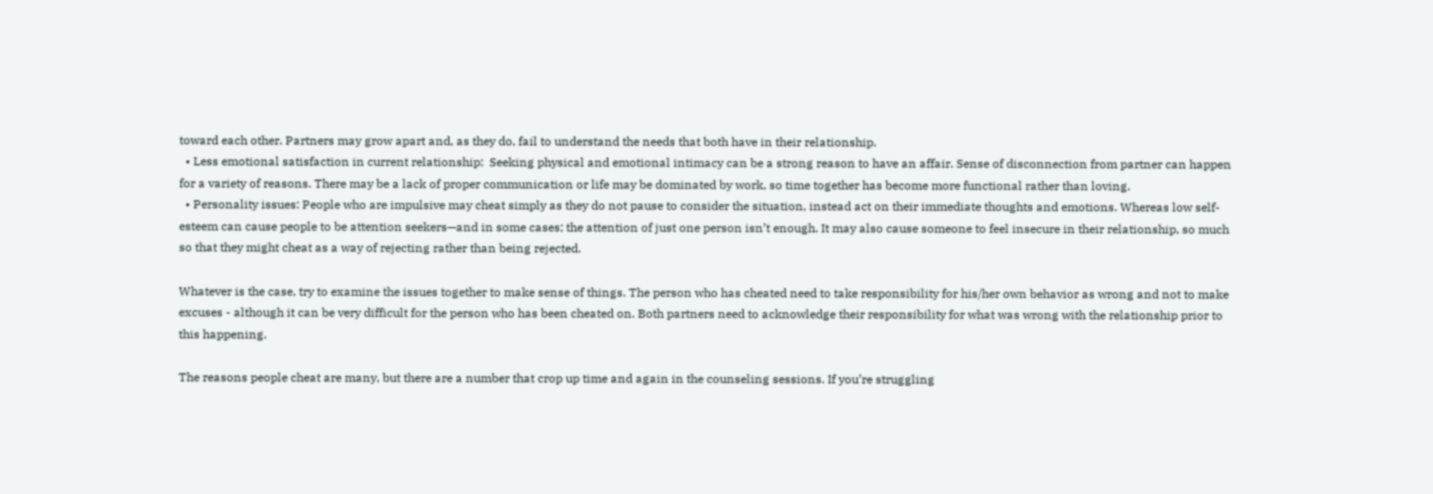toward each other. Partners may grow apart and, as they do, fail to understand the needs that both have in their relationship.
  • Less emotional satisfaction in current relationship:  Seeking physical and emotional intimacy can be a strong reason to have an affair. Sense of disconnection from partner can happen for a variety of reasons. There may be a lack of proper communication or life may be dominated by work, so time together has become more functional rather than loving.
  • Personality issues: People who are impulsive may cheat simply as they do not pause to consider the situation, instead act on their immediate thoughts and emotions. Whereas low self-esteem can cause people to be attention seekers—and in some cases; the attention of just one person isn’t enough. It may also cause someone to feel insecure in their relationship, so much so that they might cheat as a way of rejecting rather than being rejected.

Whatever is the case, try to examine the issues together to make sense of things. The person who has cheated need to take responsibility for his/her own behavior as wrong and not to make excuses - although it can be very difficult for the person who has been cheated on. Both partners need to acknowledge their responsibility for what was wrong with the relationship prior to this happening.

The reasons people cheat are many, but there are a number that crop up time and again in the counseling sessions. If you’re struggling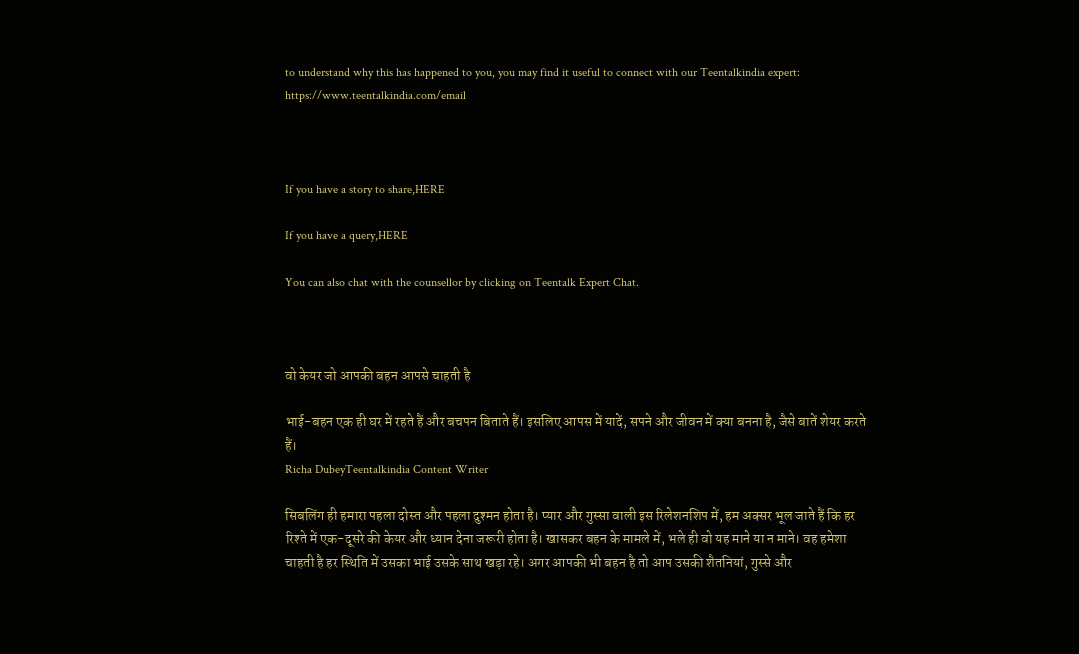to understand why this has happened to you, you may find it useful to connect with our Teentalkindia expert: https://www.teentalkindia.com/email



If you have a story to share,HERE

If you have a query,HERE

You can also chat with the counsellor by clicking on Teentalk Expert Chat.



वो केयर जो आपकी बहन आपसे चाहती है

भाई-बहन एक ही घर में रहते हैं और बचपन बिताते हैं। इसलिए आपस में यादें, सपने और जीवन में क्या बनना है, जैसे बातें शेयर करते हैं।
Richa DubeyTeentalkindia Content Writer

सिबलिंग ही हमारा पहला दोस्त और पहला दुश्मन होता है। प्यार और गुस्सा वाली इस रिलेशनशिप में, हम अक्सर भूल जाते हैं कि हर रिश्ते में एक-दूसरे की केयर और ध्यान देना जरूरी होता है। खासकर बहन के मामले में, भले ही वो यह माने या न माने। वह हमेशा चाहती है हर स्थिति में उसका भाई उसके साथ खड़ा रहे। अगर आपकी भी बहन है तो आप उसकी शैतनियां, गुस्से और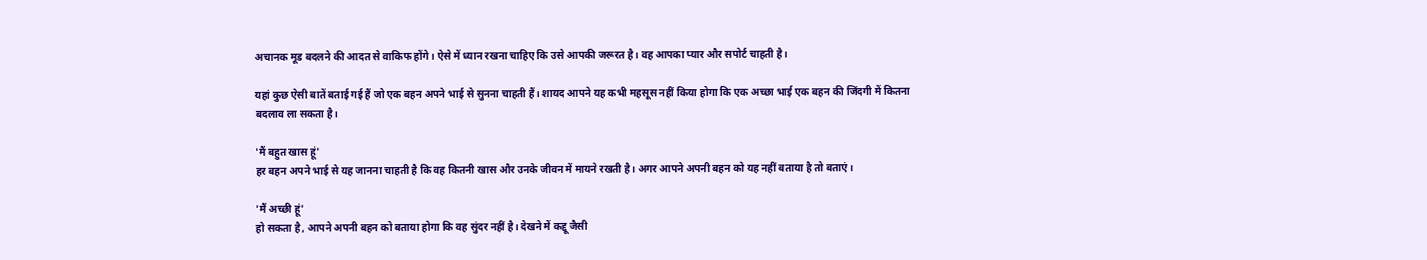अचानक मूड बदलने की आदत से वाकिफ होंगे। ऐसे में ध्यान रखना चाहिए कि उसे आपकी जरूरत है। वह आपका प्यार और सपोर्ट चाहती है।

यहां कुछ ऐसी बातें बताई गई हैं जो एक बहन अपने भाई से सुनना चाहती हैं। शायद आपने यह कभी महसूस नहीं किया होगा कि एक अच्छा भाई एक बहन की जिंदगी में कितना बदलाव ला सकता है।

'मैं बहुत खास हूं'
हर बहन अपने भाई से यह जानना चाहती है कि वह कितनी खास और उनके जीवन में मायने रखती है। अगर आपने अपनी बहन को यह नहीं बताया है तो बताएं।

'मैं अच्छी हूं'
हो सकता है, आपने अपनी बहन को बताया होगा कि वह सुंदर नहीं है। देखने में कद्दू जैसी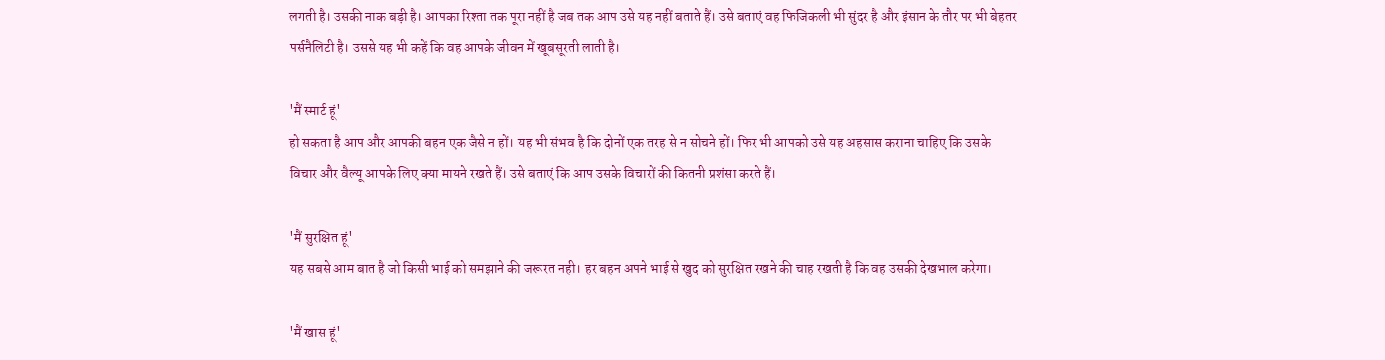लगती है। उसकी नाक बड़ी है। आपका रिश्ता तक पूरा नहीं है जब तक आप उसे यह नहीं बताते हैं। उसे बताएं वह फिजिकली भी सुंदर है और इंसान के तौर पर भी बेहतर पर्सनैलिटी है। उससे यह भी कहें कि वह आपके जीवन में खूबसूरती लाती है।

'मैं स्मार्ट हूं'
हो सकता है आप और आपकी बहन एक जैसे न हों। यह भी संभव है कि दोनों एक तरह से न सोचने हों। फिर भी आपको उसे यह अहसास कराना चाहिए कि उसके विचार और वैल्यू आपके लिए क्या मायने रखते हैं। उसे बताएं कि आप उसके विचारों की कितनी प्रशंसा करते हैं।

'मैं सुरक्षित हूं'
यह सबसे आम बात है जो किसी भाई को समझाने की जरूरत नही। हर बहन अपने भाई से खुद को सुरक्षित रखने की चाह रखती है कि वह उसकी देखभाल करेगा।

'मैं खास हूं'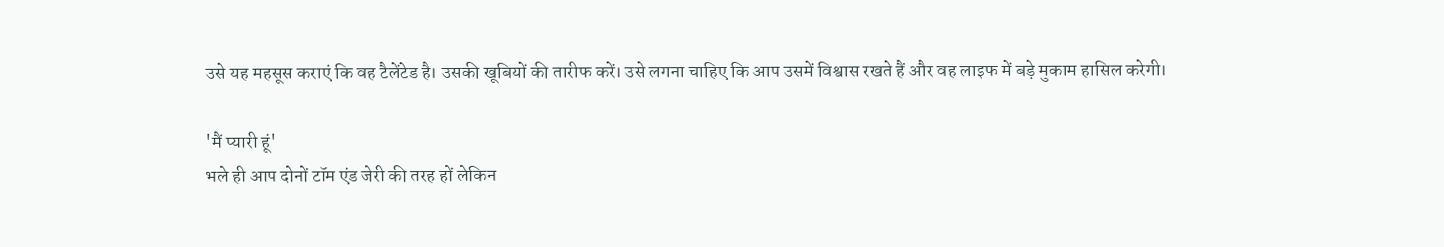उसे यह महसूस कराएं कि वह टैलेंटेड है। उसकी खूबियों की तारीफ करें। उसे लगना चाहिए कि आप उसमें विश्वास रखते हैं और वह लाइफ में बड़े मुकाम हासिल करेगी।

'मैं प्यारी हूं'
भले ही आप दोनों टॉम एंड जेरी की तरह हों लेकिन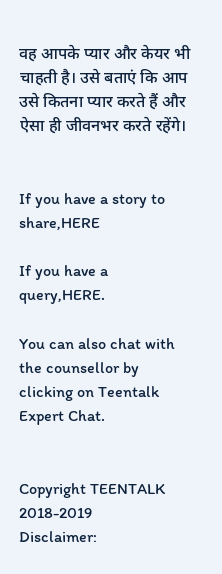वह आपके प्यार और केयर भी चाहती है। उसे बताएं कि आप उसे कितना प्यार करते हैं और ऐसा ही जीवनभर करते रहेंगे।


If you have a story to share,HERE

If you have a query,HERE.

You can also chat with the counsellor by clicking on Teentalk Expert Chat.


Copyright TEENTALK 2018-2019
Disclaimer: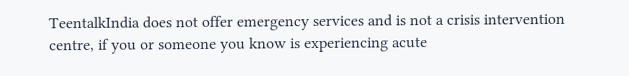TeentalkIndia does not offer emergency services and is not a crisis intervention centre, if you or someone you know is experiencing acute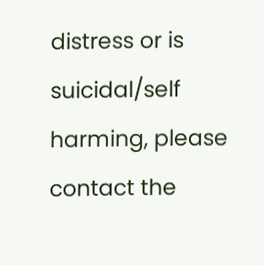distress or is suicidal/self harming, please contact the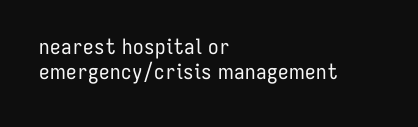nearest hospital or emergency/crisis management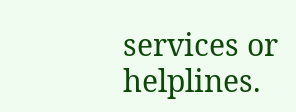services or helplines.